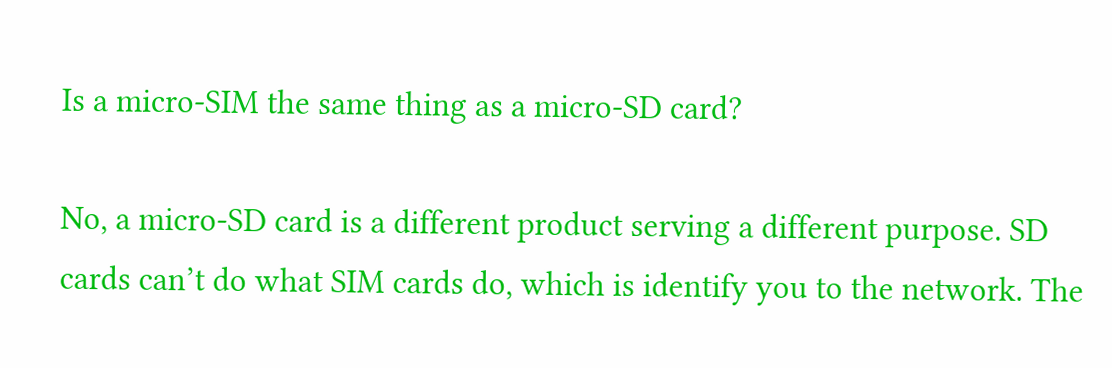Is a micro-SIM the same thing as a micro-SD card?

No, a micro-SD card is a different product serving a different purpose. SD cards can’t do what SIM cards do, which is identify you to the network. The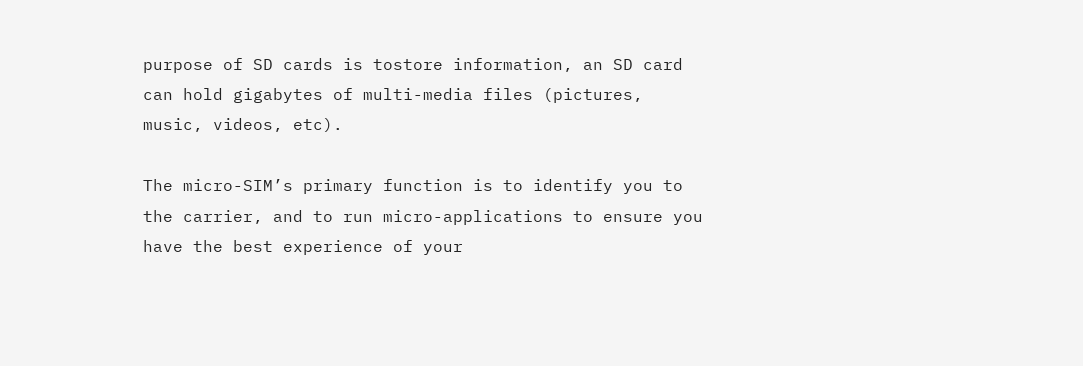purpose of SD cards is tostore information, an SD card can hold gigabytes of multi-media files (pictures, music, videos, etc).

The micro-SIM’s primary function is to identify you to the carrier, and to run micro-applications to ensure you have the best experience of your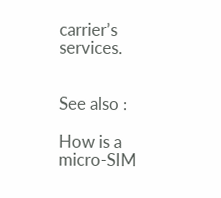carrier’s services.


See also :

How is a micro-SIM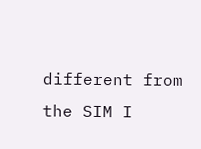different from the SIM I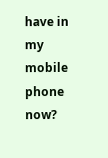have in my mobile phone now?